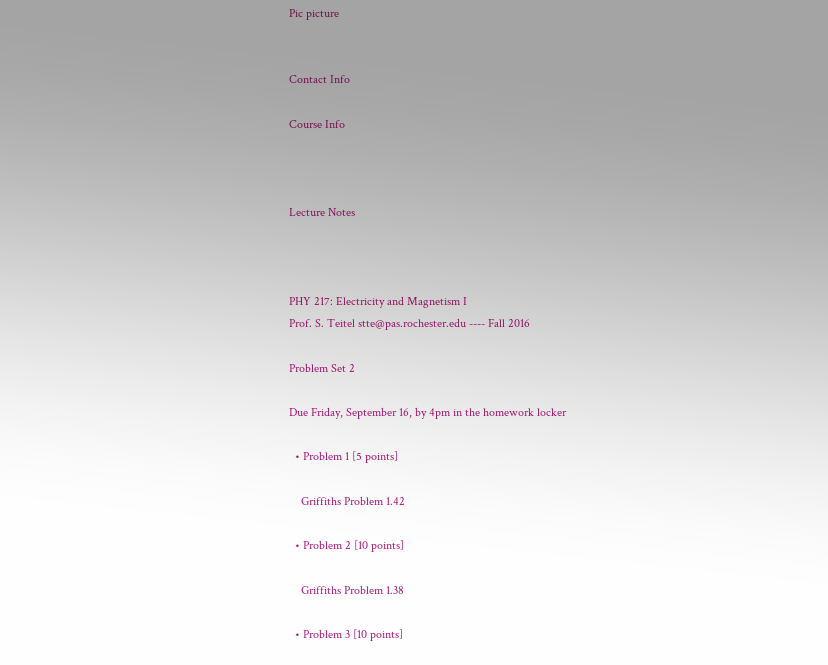Pic picture


Contact Info

Course Info



Lecture Notes



PHY 217: Electricity and Magnetism I
Prof. S. Teitel stte@pas.rochester.edu ---- Fall 2016

Problem Set 2

Due Friday, September 16, by 4pm in the homework locker

  • Problem 1 [5 points]

    Griffiths Problem 1.42

  • Problem 2 [10 points]

    Griffiths Problem 1.38

  • Problem 3 [10 points]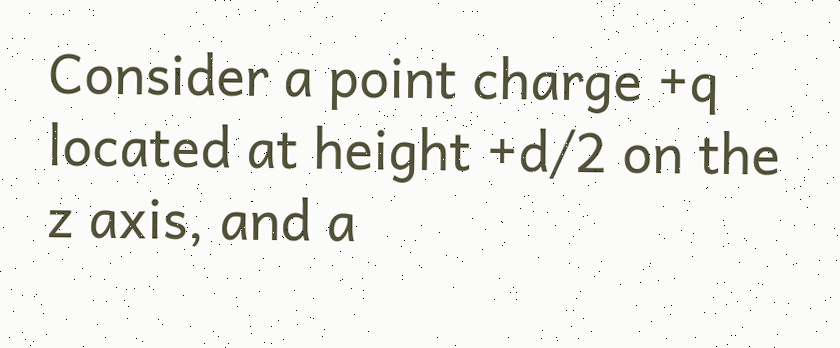Consider a point charge +q located at height +d/2 on the z axis, and a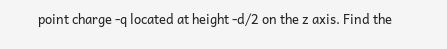point charge -q located at height -d/2 on the z axis. Find the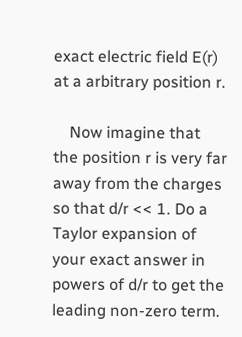exact electric field E(r) at a arbitrary position r.

    Now imagine that the position r is very far away from the charges so that d/r << 1. Do a Taylor expansion of your exact answer in powers of d/r to get the leading non-zero term.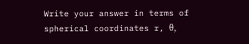Write your answer in terms of spherical coordinates r, θ,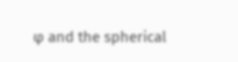φ and the spherical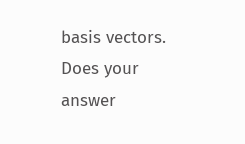basis vectors. Does your answer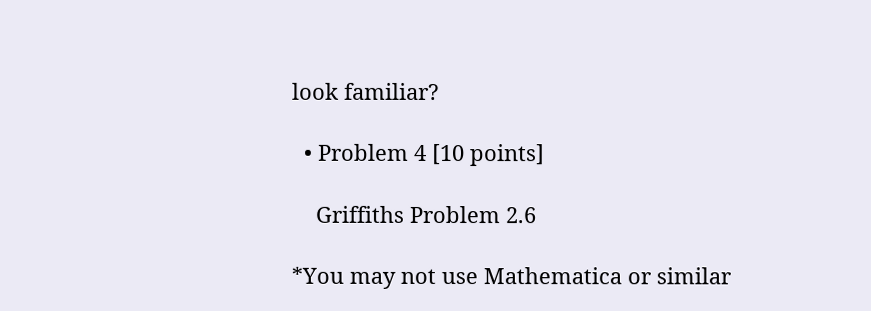look familiar?

  • Problem 4 [10 points]

    Griffiths Problem 2.6

*You may not use Mathematica or similar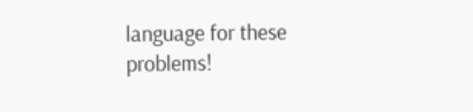language for these problems!